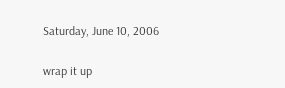Saturday, June 10, 2006

wrap it up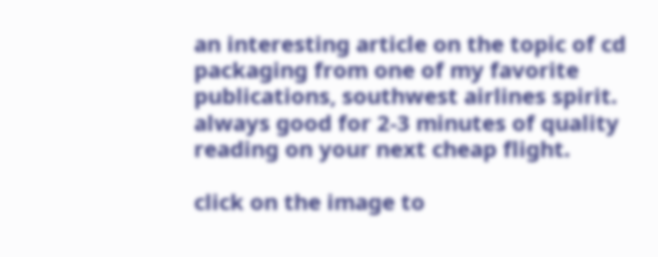an interesting article on the topic of cd packaging from one of my favorite publications, southwest airlines spirit. always good for 2-3 minutes of quality reading on your next cheap flight.

click on the image to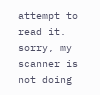attempt to read it. sorry, my scanner is not doing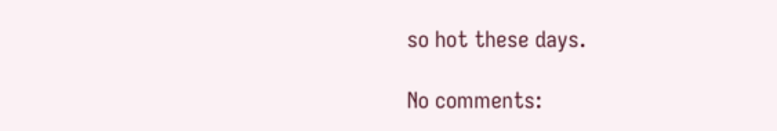so hot these days.

No comments: